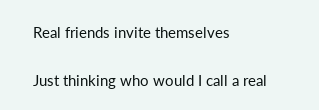Real friends invite themselves

Just thinking who would I call a real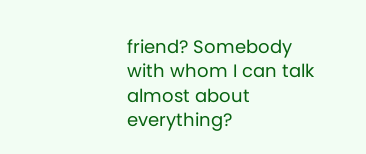friend? Somebody with whom I can talk almost about everything?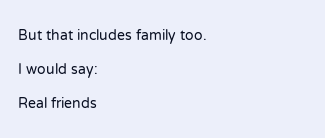But that includes family too.

I would say:

Real friends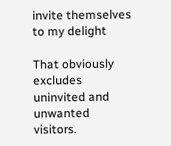invite themselves to my delight

That obviously excludes uninvited and unwanted visitors.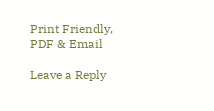Print Friendly, PDF & Email

Leave a Reply